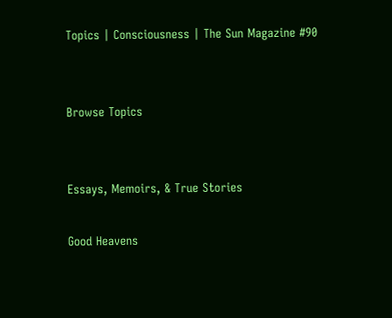Topics | Consciousness | The Sun Magazine #90


Browse Topics


Essays, Memoirs, & True Stories

Good Heavens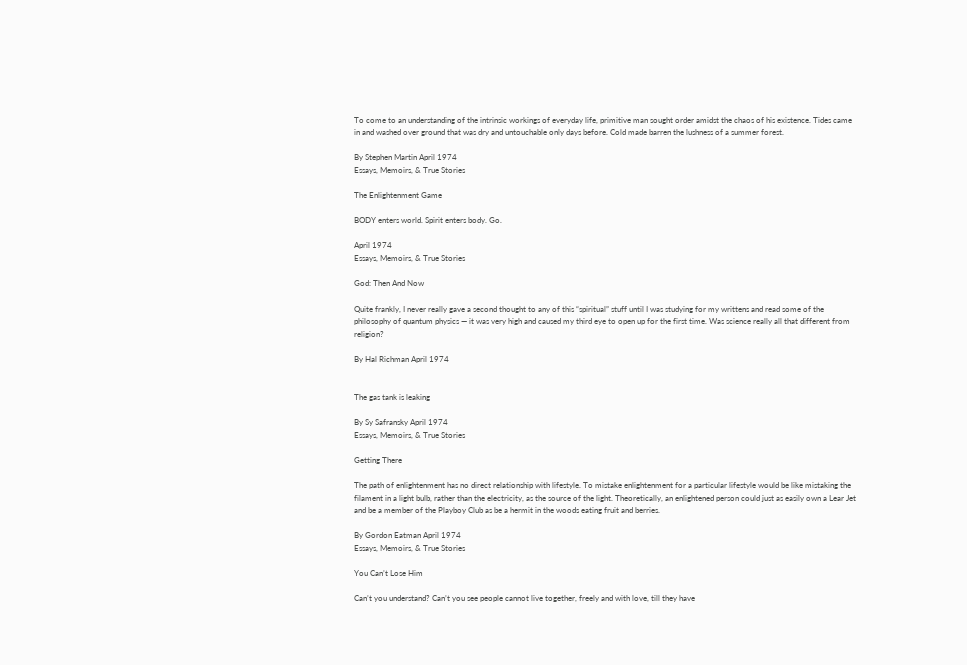To come to an understanding of the intrinsic workings of everyday life, primitive man sought order amidst the chaos of his existence. Tides came in and washed over ground that was dry and untouchable only days before. Cold made barren the lushness of a summer forest.

By Stephen Martin April 1974
Essays, Memoirs, & True Stories

The Enlightenment Game

BODY enters world. Spirit enters body. Go.

April 1974
Essays, Memoirs, & True Stories

God: Then And Now

Quite frankly, I never really gave a second thought to any of this “spiritual” stuff until I was studying for my writtens and read some of the philosophy of quantum physics — it was very high and caused my third eye to open up for the first time. Was science really all that different from religion?

By Hal Richman April 1974


The gas tank is leaking

By Sy Safransky April 1974
Essays, Memoirs, & True Stories

Getting There

The path of enlightenment has no direct relationship with lifestyle. To mistake enlightenment for a particular lifestyle would be like mistaking the filament in a light bulb, rather than the electricity, as the source of the light. Theoretically, an enlightened person could just as easily own a Lear Jet and be a member of the Playboy Club as be a hermit in the woods eating fruit and berries.

By Gordon Eatman April 1974
Essays, Memoirs, & True Stories

You Can’t Lose Him

Can’t you understand? Can’t you see people cannot live together, freely and with love, till they have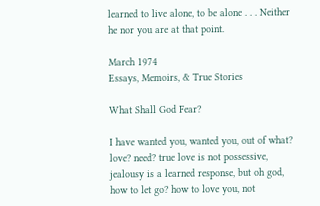learned to live alone, to be alone . . . Neither he nor you are at that point.

March 1974
Essays, Memoirs, & True Stories

What Shall God Fear?

I have wanted you, wanted you, out of what? love? need? true love is not possessive, jealousy is a learned response, but oh god, how to let go? how to love you, not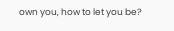own you, how to let you be?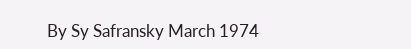By Sy Safransky March 1974